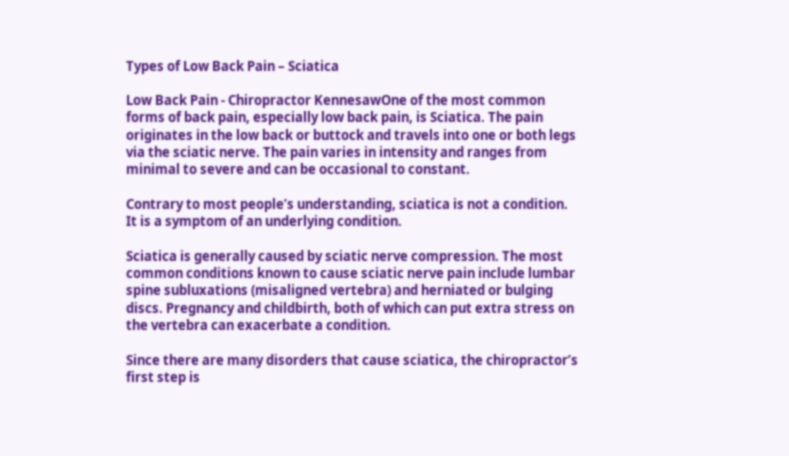Types of Low Back Pain – Sciatica

Low Back Pain - Chiropractor KennesawOne of the most common forms of back pain, especially low back pain, is Sciatica. The pain originates in the low back or buttock and travels into one or both legs via the sciatic nerve. The pain varies in intensity and ranges from minimal to severe and can be occasional to constant.

Contrary to most people’s understanding, sciatica is not a condition. It is a symptom of an underlying condition.

Sciatica is generally caused by sciatic nerve compression. The most common conditions known to cause sciatic nerve pain include lumbar spine subluxations (misaligned vertebra) and herniated or bulging discs. Pregnancy and childbirth, both of which can put extra stress on the vertebra can exacerbate a condition.

Since there are many disorders that cause sciatica, the chiropractor’s first step is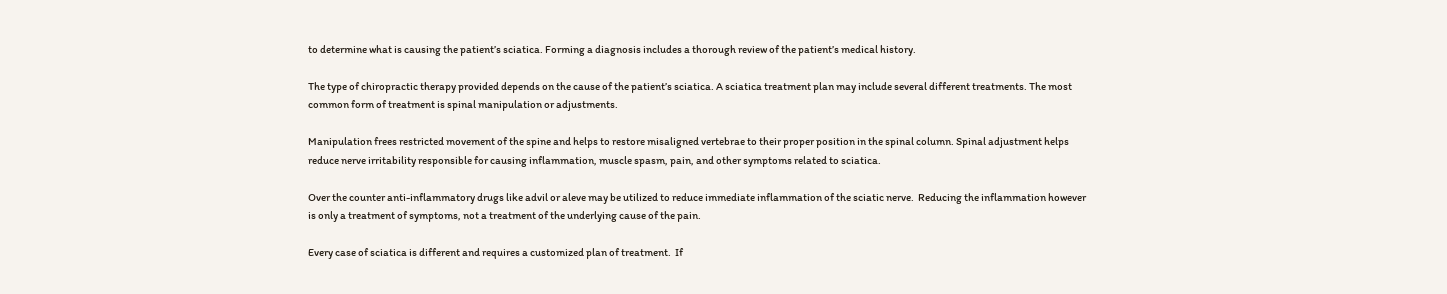to determine what is causing the patient’s sciatica. Forming a diagnosis includes a thorough review of the patient’s medical history.

The type of chiropractic therapy provided depends on the cause of the patient’s sciatica. A sciatica treatment plan may include several different treatments. The most common form of treatment is spinal manipulation or adjustments.

Manipulation frees restricted movement of the spine and helps to restore misaligned vertebrae to their proper position in the spinal column. Spinal adjustment helps reduce nerve irritability responsible for causing inflammation, muscle spasm, pain, and other symptoms related to sciatica.

Over the counter anti-inflammatory drugs like advil or aleve may be utilized to reduce immediate inflammation of the sciatic nerve.  Reducing the inflammation however is only a treatment of symptoms, not a treatment of the underlying cause of the pain.

Every case of sciatica is different and requires a customized plan of treatment.  If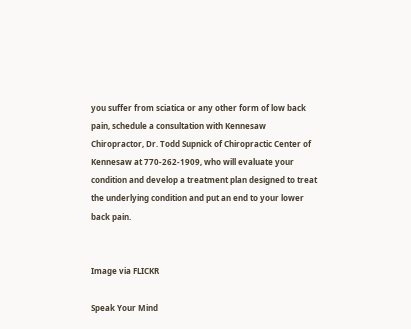you suffer from sciatica or any other form of low back pain, schedule a consultation with Kennesaw Chiropractor, Dr. Todd Supnick of Chiropractic Center of Kennesaw at 770-262-1909, who will evaluate your condition and develop a treatment plan designed to treat the underlying condition and put an end to your lower back pain.


Image via FLICKR

Speak Your Mind